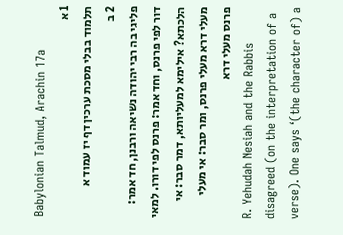Babylonian Talmud, Arachin 17a
1 א
תלמוד בבלי מסכת ערכין דף יז עמוד א
2 ב
פליגי בה רבי יהודה נשיאה ורבנן, חד אמר: דור לפי פרנס, וחד אמר: פרנס לפי דורו. למאי הלכתא? אילימא למעליותא, דמר סבר: אי מעלי דרא מעלי פרנס, ומר סבר: אי מעלי פרנס מעלי דרא
R. Yehudah Nesiah and the Rabbis disagreed (on the interpretation of a verse). One says ‘(the character of) a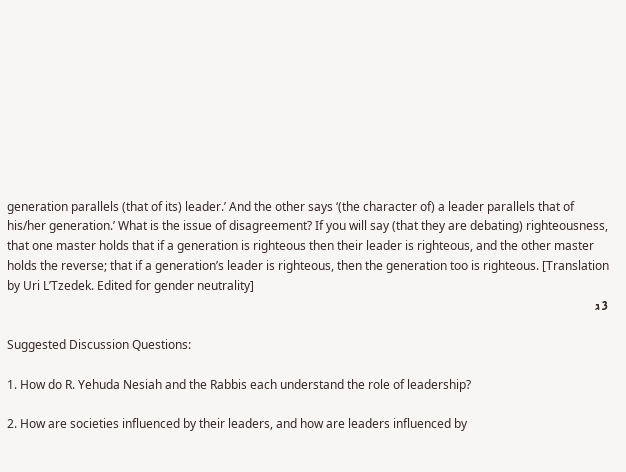generation parallels (that of its) leader.’ And the other says ‘(the character of) a leader parallels that of his/her generation.’ What is the issue of disagreement? If you will say (that they are debating) righteousness, that one master holds that if a generation is righteous then their leader is righteous, and the other master holds the reverse; that if a generation’s leader is righteous, then the generation too is righteous. [Translation by Uri L’Tzedek. Edited for gender neutrality]
3 ג

Suggested Discussion Questions:

1. How do R. Yehuda Nesiah and the Rabbis each understand the role of leadership?

2. How are societies influenced by their leaders, and how are leaders influenced by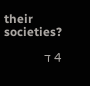their societies?

4 ד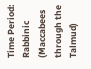Time Period: Rabbinic (Maccabees through the Talmud)